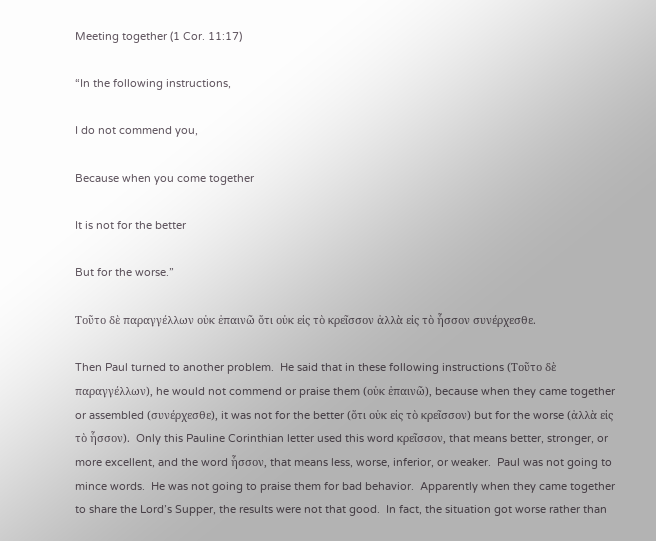Meeting together (1 Cor. 11:17)

“In the following instructions,

I do not commend you,

Because when you come together

It is not for the better

But for the worse.”

Τοῦτο δὲ παραγγέλλων οὐκ ἐπαινῶ ὅτι οὐκ εἰς τὸ κρεῖσσον ἀλλὰ εἰς τὸ ἧσσον συνέρχεσθε.

Then Paul turned to another problem.  He said that in these following instructions (Τοῦτο δὲ παραγγέλλων), he would not commend or praise them (οὐκ ἐπαινῶ), because when they came together or assembled (συνέρχεσθε), it was not for the better (ὅτι οὐκ εἰς τὸ κρεῖσσον) but for the worse (ἀλλὰ εἰς τὸ ἧσσον).  Only this Pauline Corinthian letter used this word κρεῖσσον, that means better, stronger, or more excellent, and the word ἧσσον, that means less, worse, inferior, or weaker.  Paul was not going to mince words.  He was not going to praise them for bad behavior.  Apparently when they came together to share the Lord’s Supper, the results were not that good.  In fact, the situation got worse rather than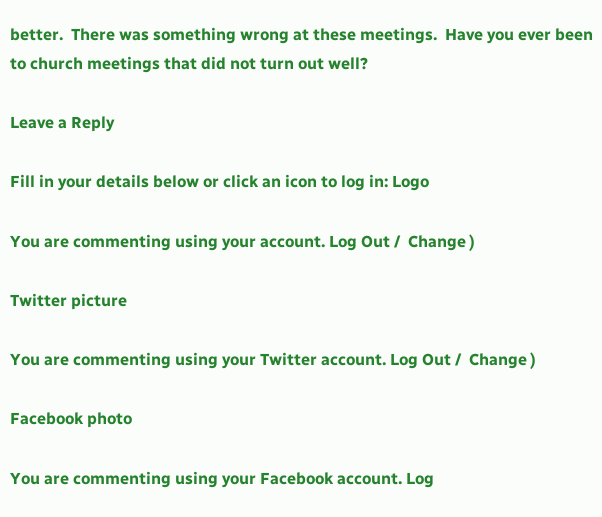better.  There was something wrong at these meetings.  Have you ever been to church meetings that did not turn out well?

Leave a Reply

Fill in your details below or click an icon to log in: Logo

You are commenting using your account. Log Out /  Change )

Twitter picture

You are commenting using your Twitter account. Log Out /  Change )

Facebook photo

You are commenting using your Facebook account. Log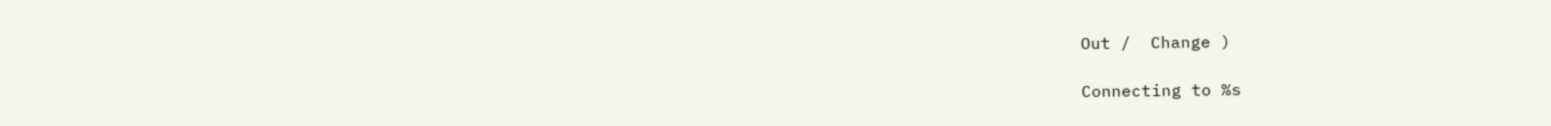Out /  Change )

Connecting to %s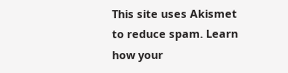This site uses Akismet to reduce spam. Learn how your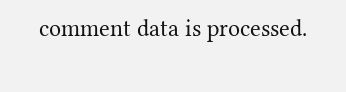comment data is processed.